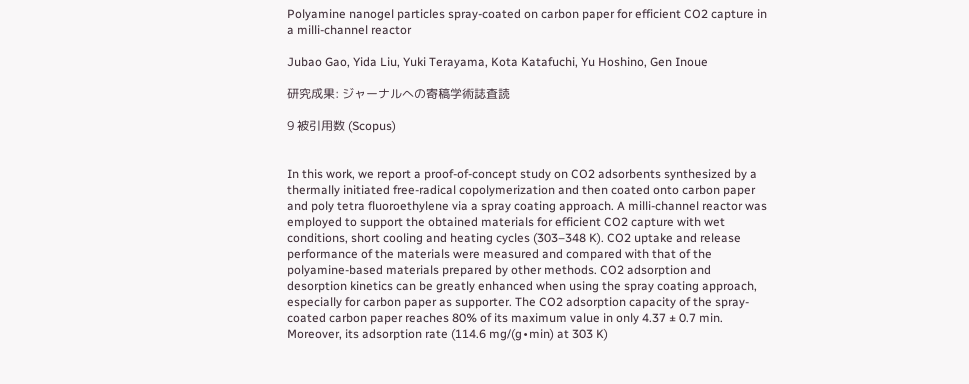Polyamine nanogel particles spray-coated on carbon paper for efficient CO2 capture in a milli-channel reactor

Jubao Gao, Yida Liu, Yuki Terayama, Kota Katafuchi, Yu Hoshino, Gen Inoue

研究成果: ジャーナルへの寄稿学術誌査読

9 被引用数 (Scopus)


In this work, we report a proof-of-concept study on CO2 adsorbents synthesized by a thermally initiated free-radical copolymerization and then coated onto carbon paper and poly tetra fluoroethylene via a spray coating approach. A milli-channel reactor was employed to support the obtained materials for efficient CO2 capture with wet conditions, short cooling and heating cycles (303–348 K). CO2 uptake and release performance of the materials were measured and compared with that of the polyamine-based materials prepared by other methods. CO2 adsorption and desorption kinetics can be greatly enhanced when using the spray coating approach, especially for carbon paper as supporter. The CO2 adsorption capacity of the spray-coated carbon paper reaches 80% of its maximum value in only 4.37 ± 0.7 min. Moreover, its adsorption rate (114.6 mg/(g∙min) at 303 K)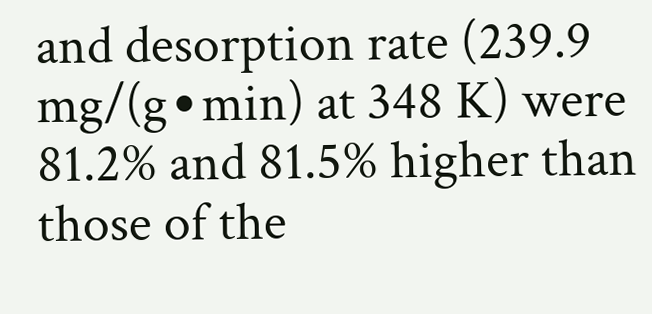and desorption rate (239.9 mg/(g∙min) at 348 K) were 81.2% and 81.5% higher than those of the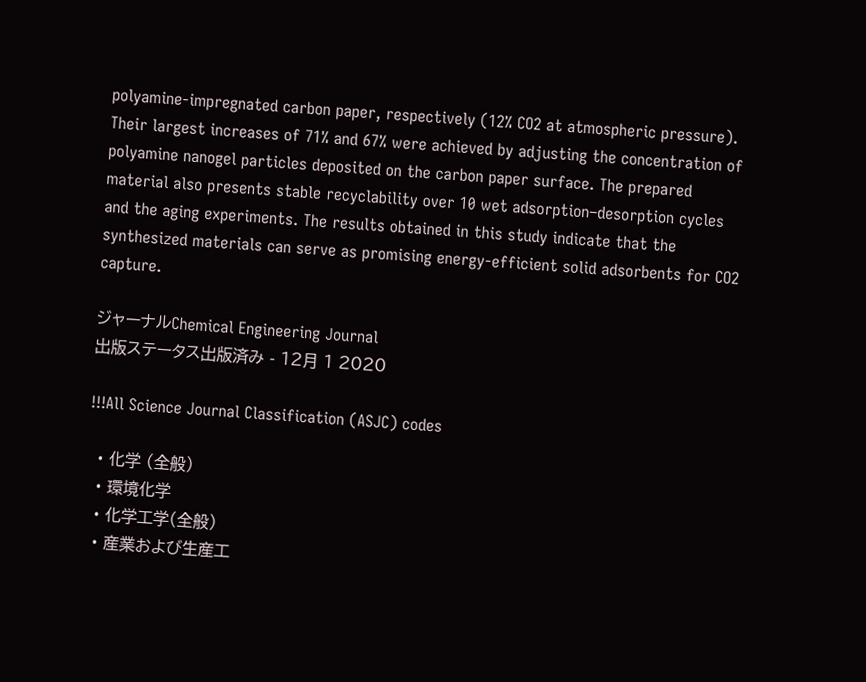polyamine-impregnated carbon paper, respectively (12% CO2 at atmospheric pressure). Their largest increases of 71% and 67% were achieved by adjusting the concentration of polyamine nanogel particles deposited on the carbon paper surface. The prepared material also presents stable recyclability over 10 wet adsorption–desorption cycles and the aging experiments. The results obtained in this study indicate that the synthesized materials can serve as promising energy-efficient solid adsorbents for CO2 capture.

ジャーナルChemical Engineering Journal
出版ステータス出版済み - 12月 1 2020

!!!All Science Journal Classification (ASJC) codes

  • 化学 (全般)
  • 環境化学
  • 化学工学(全般)
  • 産業および生産工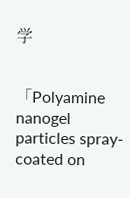学


「Polyamine nanogel particles spray-coated on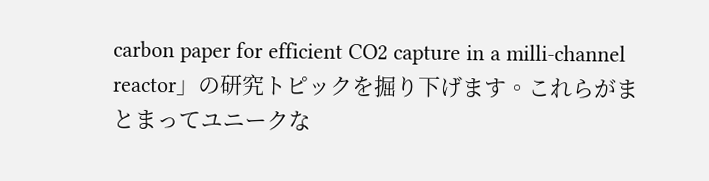carbon paper for efficient CO2 capture in a milli-channel reactor」の研究トピックを掘り下げます。これらがまとまってユニークな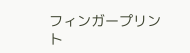フィンガープリント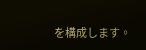を構成します。